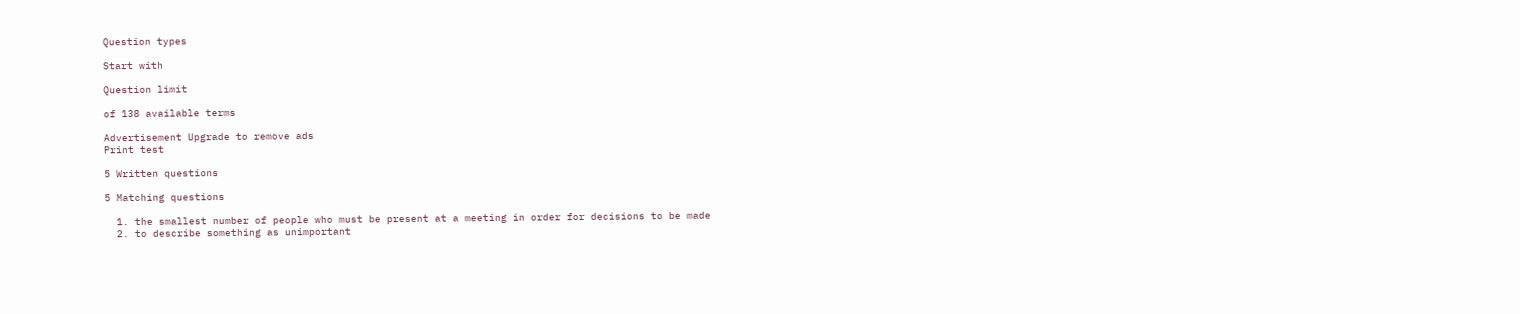Question types

Start with

Question limit

of 138 available terms

Advertisement Upgrade to remove ads
Print test

5 Written questions

5 Matching questions

  1. the smallest number of people who must be present at a meeting in order for decisions to be made
  2. to describe something as unimportant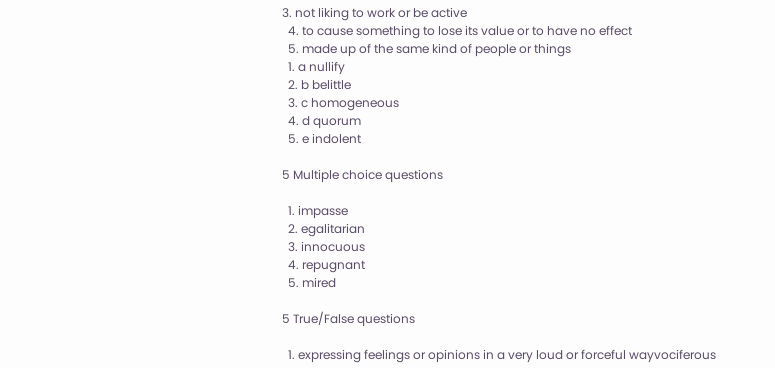3. not liking to work or be active
  4. to cause something to lose its value or to have no effect
  5. made up of the same kind of people or things
  1. a nullify
  2. b belittle
  3. c homogeneous
  4. d quorum
  5. e indolent

5 Multiple choice questions

  1. impasse
  2. egalitarian
  3. innocuous
  4. repugnant
  5. mired

5 True/False questions

  1. expressing feelings or opinions in a very loud or forceful wayvociferous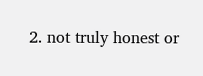2. not truly honest or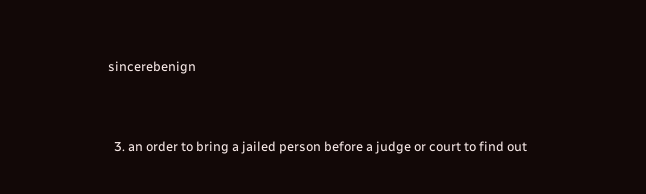sincerebenign


  3. an order to bring a jailed person before a judge or court to find out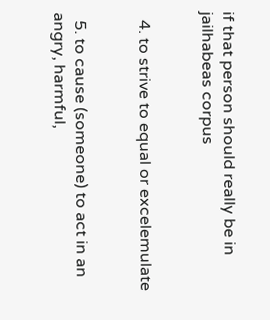if that person should really be in jailhabeas corpus


  4. to strive to equal or excelemulate


  5. to cause (someone) to act in an angry, harmful,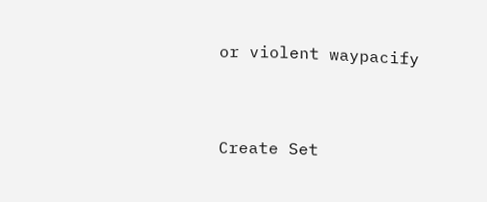or violent waypacify


Create Set